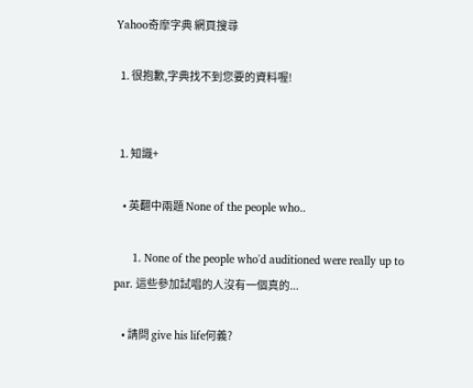Yahoo奇摩字典 網頁搜尋

  1. 很抱歉,字典找不到您要的資料喔!


  1. 知識+

    • 英翻中兩題 None of the people who..

      1. None of the people who'd auditioned were really up to par. 這些參加試唱的人沒有一個真的...

    • 請問 give his life何義?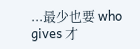...最少也要 who gives 才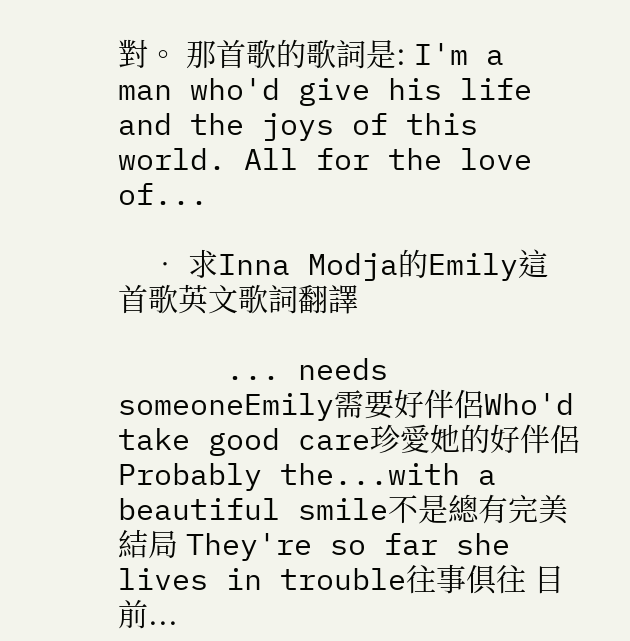對。 那首歌的歌詞是: I'm a man who'd give his life and the joys of this world. All for the love of...

    • 求Inna Modja的Emily這首歌英文歌詞翻譯

      ... needs someoneEmily需要好伴侶Who'd take good care珍愛她的好伴侶 Probably the...with a beautiful smile不是總有完美結局 They're so far she lives in trouble往事俱往 目前...